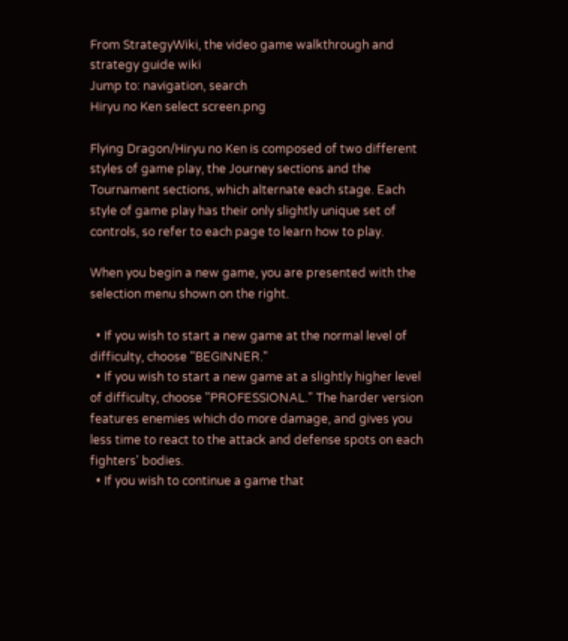From StrategyWiki, the video game walkthrough and strategy guide wiki
Jump to: navigation, search
Hiryu no Ken select screen.png

Flying Dragon/Hiryu no Ken is composed of two different styles of game play, the Journey sections and the Tournament sections, which alternate each stage. Each style of game play has their only slightly unique set of controls, so refer to each page to learn how to play.

When you begin a new game, you are presented with the selection menu shown on the right.

  • If you wish to start a new game at the normal level of difficulty, choose "BEGINNER."
  • If you wish to start a new game at a slightly higher level of difficulty, choose "PROFESSIONAL." The harder version features enemies which do more damage, and gives you less time to react to the attack and defense spots on each fighters' bodies.
  • If you wish to continue a game that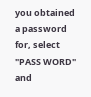you obtained a password for, select "PASS WORD" and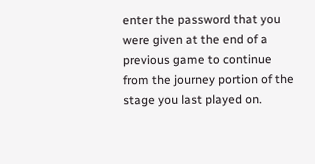enter the password that you were given at the end of a previous game to continue from the journey portion of the stage you last played on.